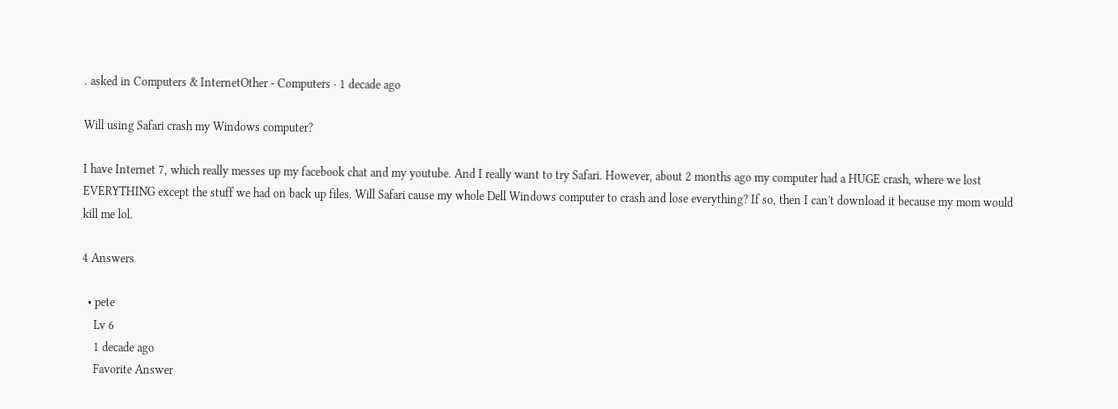. asked in Computers & InternetOther - Computers · 1 decade ago

Will using Safari crash my Windows computer?

I have Internet 7, which really messes up my facebook chat and my youtube. And I really want to try Safari. However, about 2 months ago my computer had a HUGE crash, where we lost EVERYTHING except the stuff we had on back up files. Will Safari cause my whole Dell Windows computer to crash and lose everything? If so, then I can't download it because my mom would kill me lol.

4 Answers

  • pete
    Lv 6
    1 decade ago
    Favorite Answer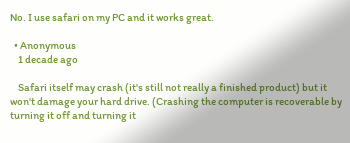No. I use safari on my PC and it works great.

  • Anonymous
    1 decade ago

    Safari itself may crash (it's still not really a finished product) but it won't damage your hard drive. (Crashing the computer is recoverable by turning it off and turning it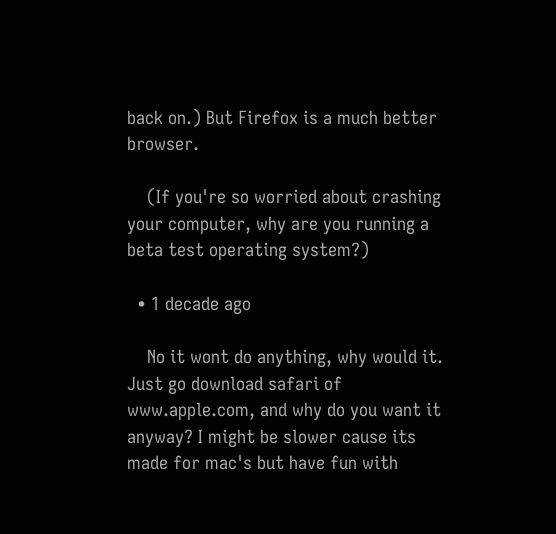back on.) But Firefox is a much better browser.

    (If you're so worried about crashing your computer, why are you running a beta test operating system?)

  • 1 decade ago

    No it wont do anything, why would it. Just go download safari of www.apple.com, and why do you want it anyway? I might be slower cause its made for mac's but have fun with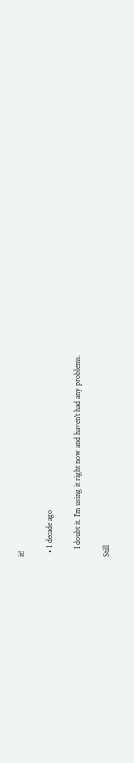it!

  • 1 decade ago

    I doubt it. I'm using it right now and haven't had any problems.

Still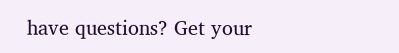have questions? Get your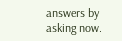answers by asking now.